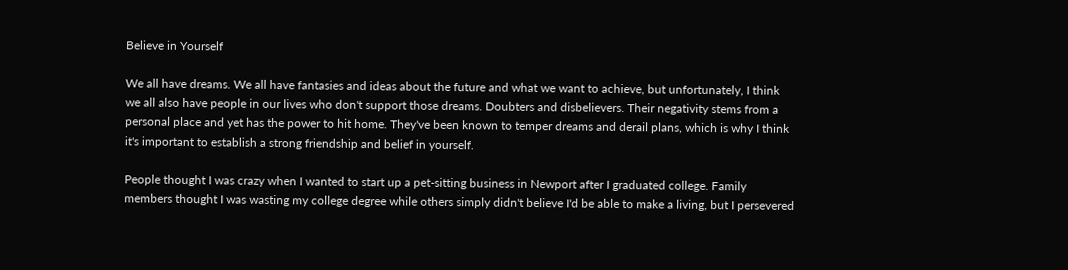Believe in Yourself

We all have dreams. We all have fantasies and ideas about the future and what we want to achieve, but unfortunately, I think we all also have people in our lives who don't support those dreams. Doubters and disbelievers. Their negativity stems from a personal place and yet has the power to hit home. They've been known to temper dreams and derail plans, which is why I think it's important to establish a strong friendship and belief in yourself.

People thought I was crazy when I wanted to start up a pet-sitting business in Newport after I graduated college. Family members thought I was wasting my college degree while others simply didn't believe I'd be able to make a living, but I persevered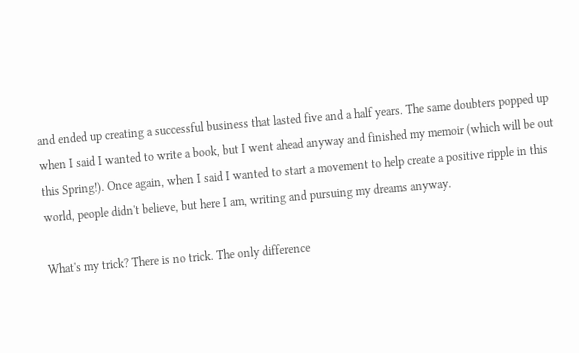and ended up creating a successful business that lasted five and a half years. The same doubters popped up when I said I wanted to write a book, but I went ahead anyway and finished my memoir (which will be out this Spring!). Once again, when I said I wanted to start a movement to help create a positive ripple in this world, people didn't believe, but here I am, writing and pursuing my dreams anyway.

What's my trick? There is no trick. The only difference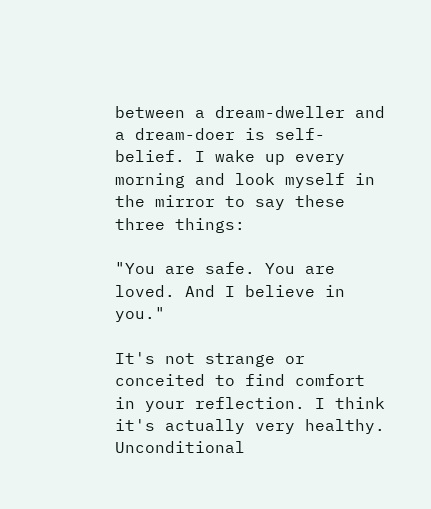between a dream-dweller and a dream-doer is self-belief. I wake up every morning and look myself in the mirror to say these three things:

"You are safe. You are loved. And I believe in you."

It's not strange or conceited to find comfort in your reflection. I think it's actually very healthy. Unconditional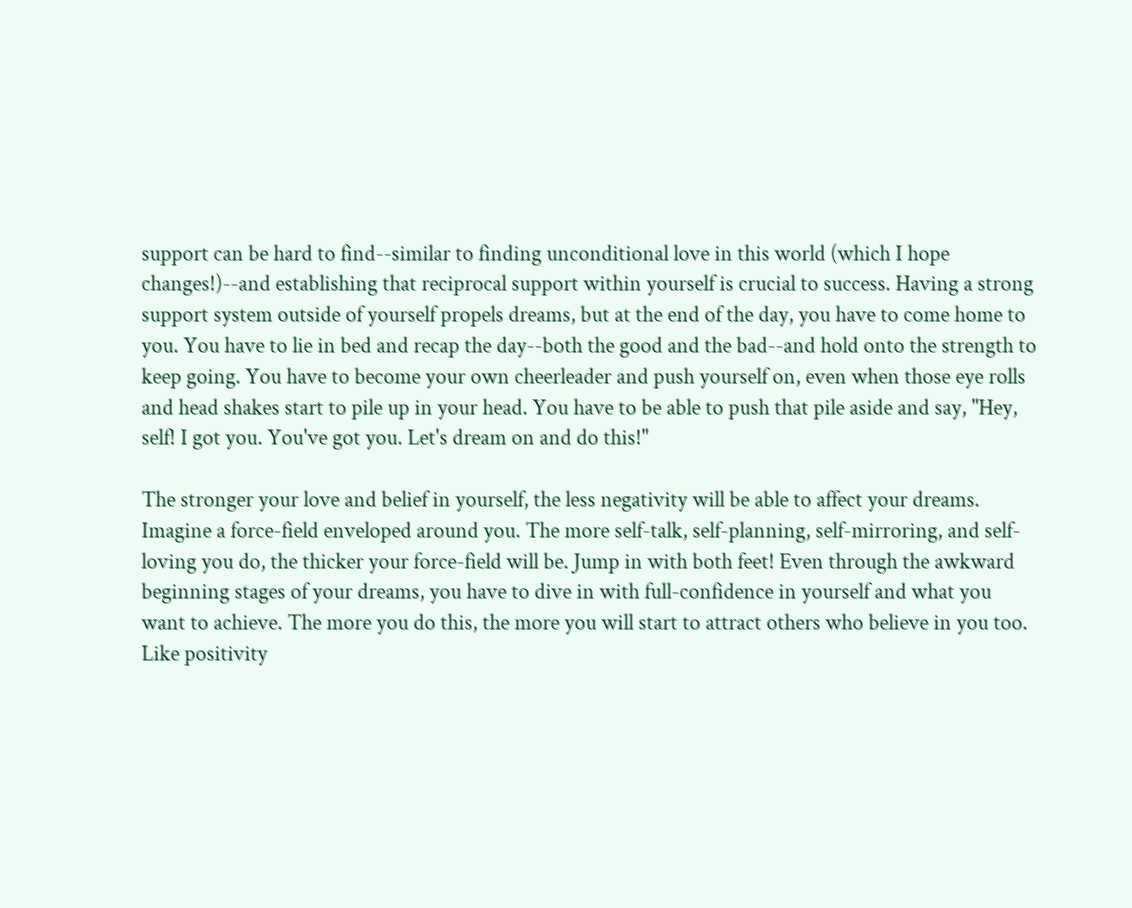support can be hard to find--similar to finding unconditional love in this world (which I hope changes!)--and establishing that reciprocal support within yourself is crucial to success. Having a strong support system outside of yourself propels dreams, but at the end of the day, you have to come home to you. You have to lie in bed and recap the day--both the good and the bad--and hold onto the strength to keep going. You have to become your own cheerleader and push yourself on, even when those eye rolls and head shakes start to pile up in your head. You have to be able to push that pile aside and say, "Hey, self! I got you. You've got you. Let's dream on and do this!"

The stronger your love and belief in yourself, the less negativity will be able to affect your dreams. Imagine a force-field enveloped around you. The more self-talk, self-planning, self-mirroring, and self-loving you do, the thicker your force-field will be. Jump in with both feet! Even through the awkward beginning stages of your dreams, you have to dive in with full-confidence in yourself and what you want to achieve. The more you do this, the more you will start to attract others who believe in you too. Like positivity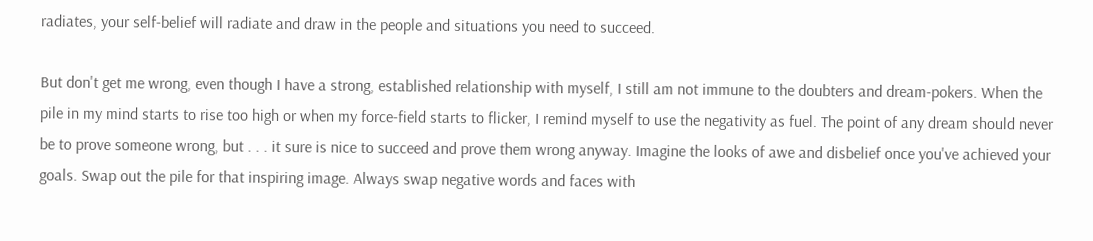radiates, your self-belief will radiate and draw in the people and situations you need to succeed.

But don't get me wrong, even though I have a strong, established relationship with myself, I still am not immune to the doubters and dream-pokers. When the pile in my mind starts to rise too high or when my force-field starts to flicker, I remind myself to use the negativity as fuel. The point of any dream should never be to prove someone wrong, but . . . it sure is nice to succeed and prove them wrong anyway. Imagine the looks of awe and disbelief once you've achieved your goals. Swap out the pile for that inspiring image. Always swap negative words and faces with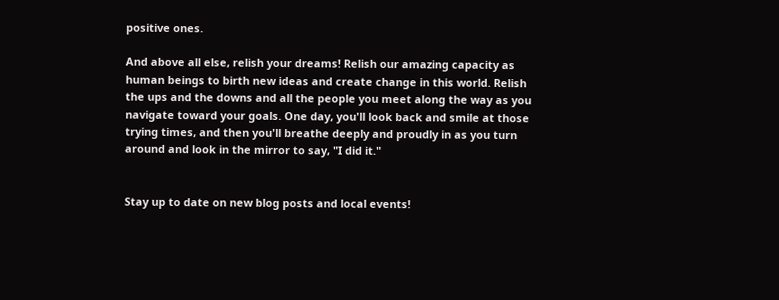positive ones.

And above all else, relish your dreams! Relish our amazing capacity as human beings to birth new ideas and create change in this world. Relish the ups and the downs and all the people you meet along the way as you navigate toward your goals. One day, you'll look back and smile at those trying times, and then you'll breathe deeply and proudly in as you turn around and look in the mirror to say, "I did it."


Stay up to date on new blog posts and local events!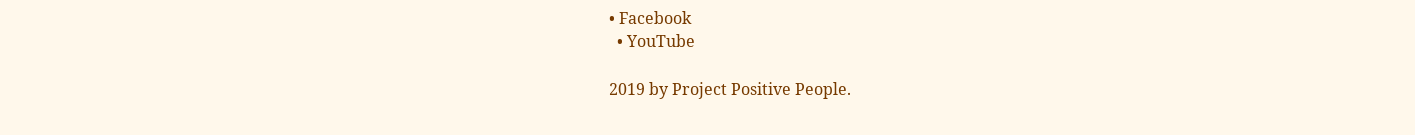• Facebook
  • YouTube

2019 by Project Positive People.